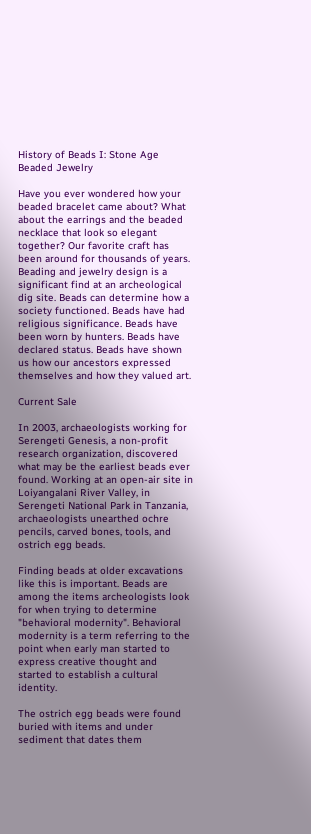History of Beads I: Stone Age Beaded Jewelry

Have you ever wondered how your beaded bracelet came about? What about the earrings and the beaded necklace that look so elegant together? Our favorite craft has been around for thousands of years. Beading and jewelry design is a significant find at an archeological dig site. Beads can determine how a society functioned. Beads have had religious significance. Beads have been worn by hunters. Beads have declared status. Beads have shown us how our ancestors expressed themselves and how they valued art.

Current Sale

In 2003, archaeologists working for Serengeti Genesis, a non-profit research organization, discovered what may be the earliest beads ever found. Working at an open-air site in Loiyangalani River Valley, in Serengeti National Park in Tanzania, archaeologists unearthed ochre pencils, carved bones, tools, and ostrich egg beads.

Finding beads at older excavations like this is important. Beads are among the items archeologists look for when trying to determine "behavioral modernity". Behavioral modernity is a term referring to the point when early man started to express creative thought and started to establish a cultural identity.

The ostrich egg beads were found buried with items and under sediment that dates them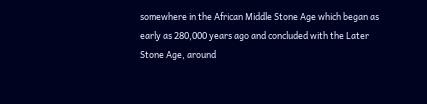somewhere in the African Middle Stone Age which began as early as 280,000 years ago and concluded with the Later Stone Age, around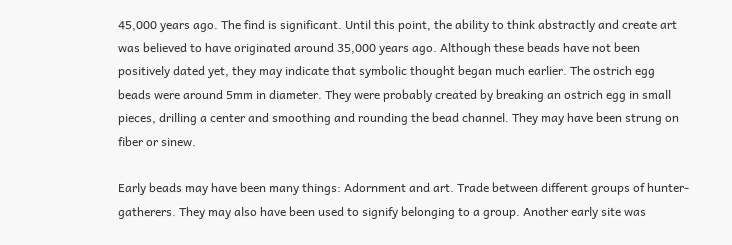45,000 years ago. The find is significant. Until this point, the ability to think abstractly and create art was believed to have originated around 35,000 years ago. Although these beads have not been positively dated yet, they may indicate that symbolic thought began much earlier. The ostrich egg beads were around 5mm in diameter. They were probably created by breaking an ostrich egg in small pieces, drilling a center and smoothing and rounding the bead channel. They may have been strung on fiber or sinew.

Early beads may have been many things: Adornment and art. Trade between different groups of hunter-gatherers. They may also have been used to signify belonging to a group. Another early site was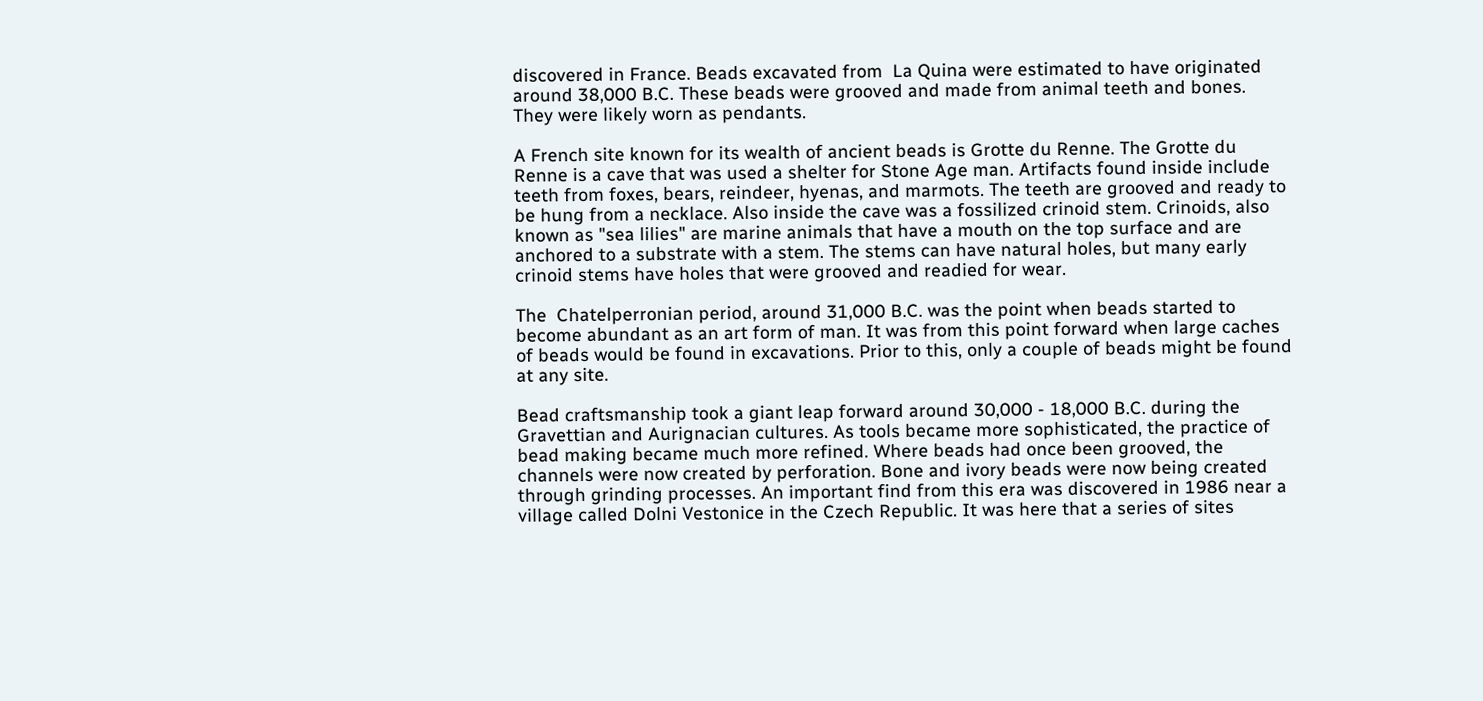discovered in France. Beads excavated from  La Quina were estimated to have originated around 38,000 B.C. These beads were grooved and made from animal teeth and bones. They were likely worn as pendants.

A French site known for its wealth of ancient beads is Grotte du Renne. The Grotte du Renne is a cave that was used a shelter for Stone Age man. Artifacts found inside include teeth from foxes, bears, reindeer, hyenas, and marmots. The teeth are grooved and ready to be hung from a necklace. Also inside the cave was a fossilized crinoid stem. Crinoids, also known as "sea lilies" are marine animals that have a mouth on the top surface and are anchored to a substrate with a stem. The stems can have natural holes, but many early crinoid stems have holes that were grooved and readied for wear.

The  Chatelperronian period, around 31,000 B.C. was the point when beads started to become abundant as an art form of man. It was from this point forward when large caches of beads would be found in excavations. Prior to this, only a couple of beads might be found at any site.

Bead craftsmanship took a giant leap forward around 30,000 - 18,000 B.C. during the Gravettian and Aurignacian cultures. As tools became more sophisticated, the practice of bead making became much more refined. Where beads had once been grooved, the channels were now created by perforation. Bone and ivory beads were now being created through grinding processes. An important find from this era was discovered in 1986 near a village called Dolni Vestonice in the Czech Republic. It was here that a series of sites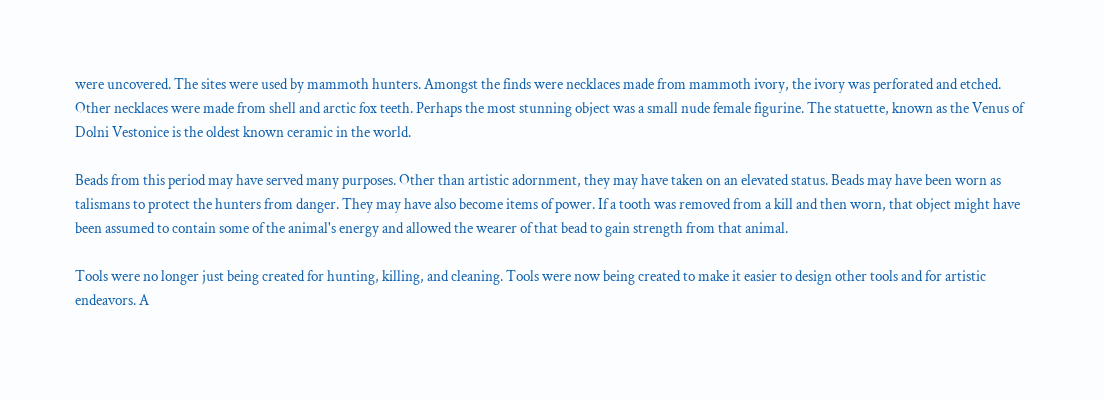were uncovered. The sites were used by mammoth hunters. Amongst the finds were necklaces made from mammoth ivory, the ivory was perforated and etched. Other necklaces were made from shell and arctic fox teeth. Perhaps the most stunning object was a small nude female figurine. The statuette, known as the Venus of Dolni Vestonice is the oldest known ceramic in the world.

Beads from this period may have served many purposes. Other than artistic adornment, they may have taken on an elevated status. Beads may have been worn as talismans to protect the hunters from danger. They may have also become items of power. If a tooth was removed from a kill and then worn, that object might have been assumed to contain some of the animal's energy and allowed the wearer of that bead to gain strength from that animal.

Tools were no longer just being created for hunting, killing, and cleaning. Tools were now being created to make it easier to design other tools and for artistic endeavors. A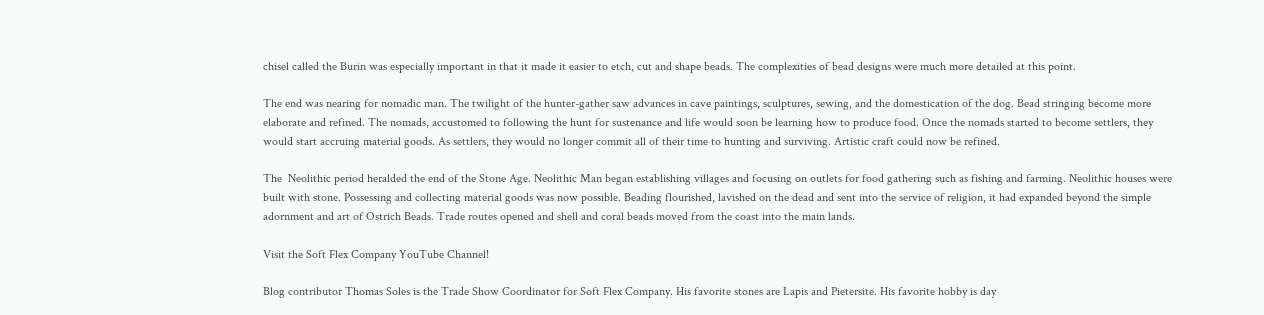chisel called the Burin was especially important in that it made it easier to etch, cut and shape beads. The complexities of bead designs were much more detailed at this point.

The end was nearing for nomadic man. The twilight of the hunter-gather saw advances in cave paintings, sculptures, sewing, and the domestication of the dog. Bead stringing become more elaborate and refined. The nomads, accustomed to following the hunt for sustenance and life would soon be learning how to produce food. Once the nomads started to become settlers, they would start accruing material goods. As settlers, they would no longer commit all of their time to hunting and surviving. Artistic craft could now be refined.

The  Neolithic period heralded the end of the Stone Age. Neolithic Man began establishing villages and focusing on outlets for food gathering such as fishing and farming. Neolithic houses were built with stone. Possessing and collecting material goods was now possible. Beading flourished, lavished on the dead and sent into the service of religion, it had expanded beyond the simple adornment and art of Ostrich Beads. Trade routes opened and shell and coral beads moved from the coast into the main lands.

Visit the Soft Flex Company YouTube Channel!

Blog contributor Thomas Soles is the Trade Show Coordinator for Soft Flex Company. His favorite stones are Lapis and Pietersite. His favorite hobby is day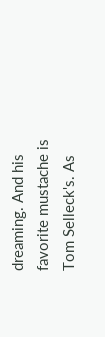dreaming. And his favorite mustache is Tom Selleck's. As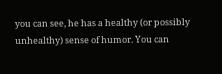you can see, he has a healthy (or possibly unhealthy) sense of humor. You can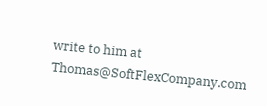write to him at Thomas@SoftFlexCompany.com